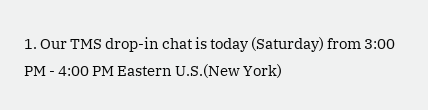1. Our TMS drop-in chat is today (Saturday) from 3:00 PM - 4:00 PM Eastern U.S.(New York)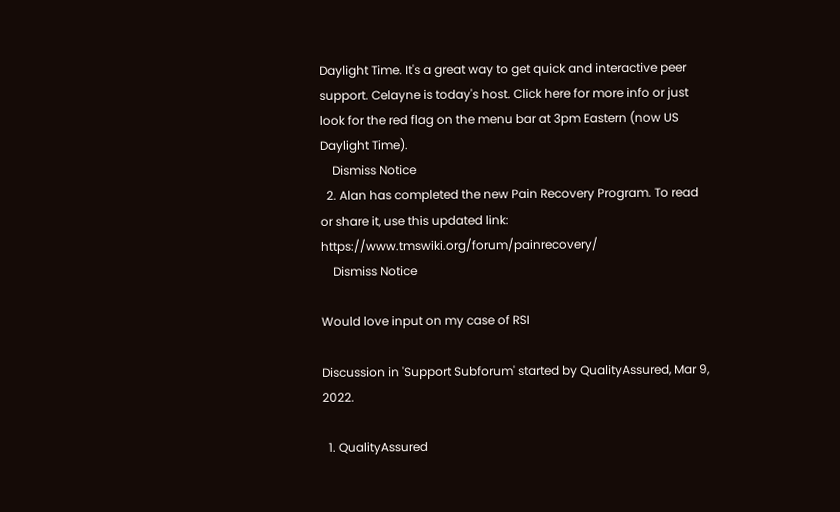Daylight Time. It's a great way to get quick and interactive peer support. Celayne is today's host. Click here for more info or just look for the red flag on the menu bar at 3pm Eastern (now US Daylight Time).
    Dismiss Notice
  2. Alan has completed the new Pain Recovery Program. To read or share it, use this updated link: https://www.tmswiki.org/forum/painrecovery/
    Dismiss Notice

Would love input on my case of RSI

Discussion in 'Support Subforum' started by QualityAssured, Mar 9, 2022.

  1. QualityAssured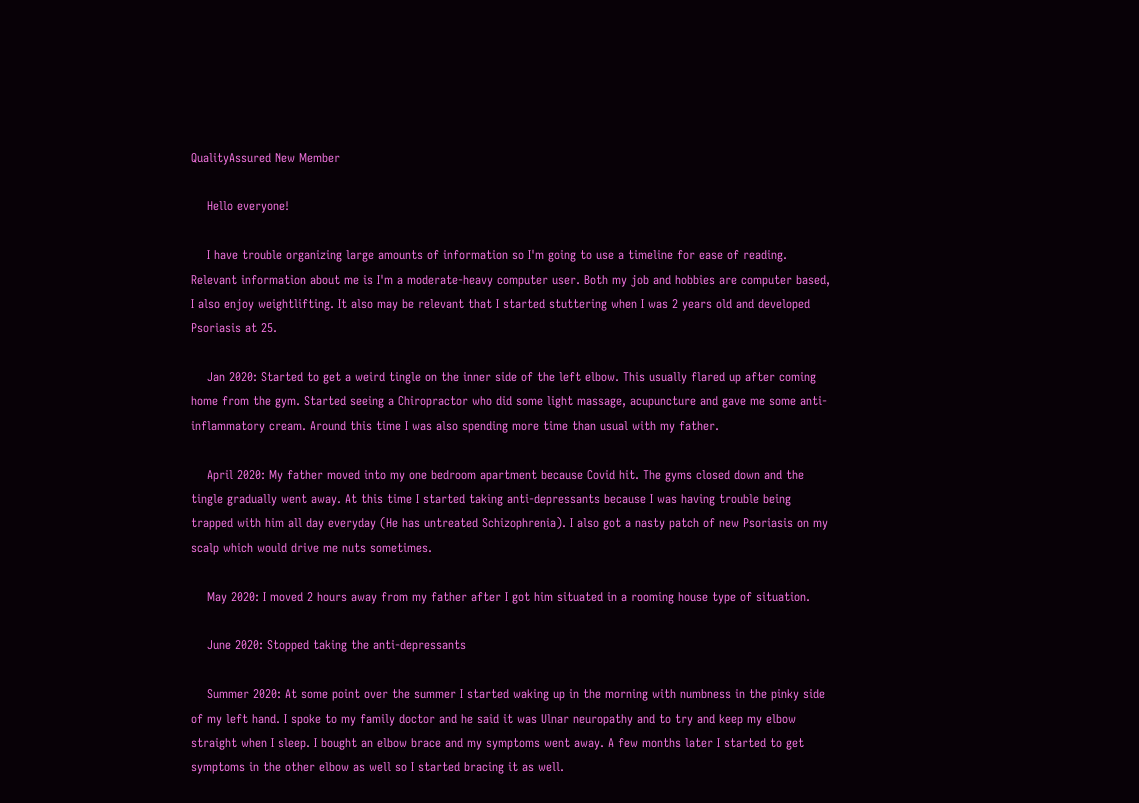QualityAssured New Member

    Hello everyone!

    I have trouble organizing large amounts of information so I'm going to use a timeline for ease of reading. Relevant information about me is I'm a moderate-heavy computer user. Both my job and hobbies are computer based, I also enjoy weightlifting. It also may be relevant that I started stuttering when I was 2 years old and developed Psoriasis at 25.

    Jan 2020: Started to get a weird tingle on the inner side of the left elbow. This usually flared up after coming home from the gym. Started seeing a Chiropractor who did some light massage, acupuncture and gave me some anti-inflammatory cream. Around this time I was also spending more time than usual with my father.

    April 2020: My father moved into my one bedroom apartment because Covid hit. The gyms closed down and the tingle gradually went away. At this time I started taking anti-depressants because I was having trouble being trapped with him all day everyday (He has untreated Schizophrenia). I also got a nasty patch of new Psoriasis on my scalp which would drive me nuts sometimes.

    May 2020: I moved 2 hours away from my father after I got him situated in a rooming house type of situation.

    June 2020: Stopped taking the anti-depressants

    Summer 2020: At some point over the summer I started waking up in the morning with numbness in the pinky side of my left hand. I spoke to my family doctor and he said it was Ulnar neuropathy and to try and keep my elbow straight when I sleep. I bought an elbow brace and my symptoms went away. A few months later I started to get symptoms in the other elbow as well so I started bracing it as well.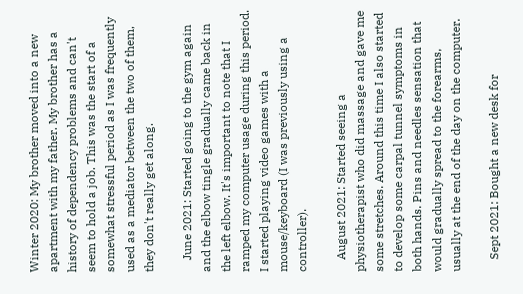Winter 2020: My brother moved into a new apartment with my father. My brother has a history of dependency problems and can't seem to hold a job. This was the start of a somewhat stressful period as I was frequently used as a mediator between the two of them, they don't really get along.

    June 2021: Started going to the gym again and the elbow tingle gradually came back in the left elbow. It's important to note that I ramped my computer usage during this period. I started playing video games with a mouse/keyboard (I was previously using a controller).

    August 2021: Started seeing a physiotherapist who did massage and gave me some stretches. Around this time I also started to develop some carpal tunnel symptoms in both hands. Pins and needles sensation that would gradually spread to the forearms, usually at the end of the day on the computer.

    Sept 2021: Bought a new desk for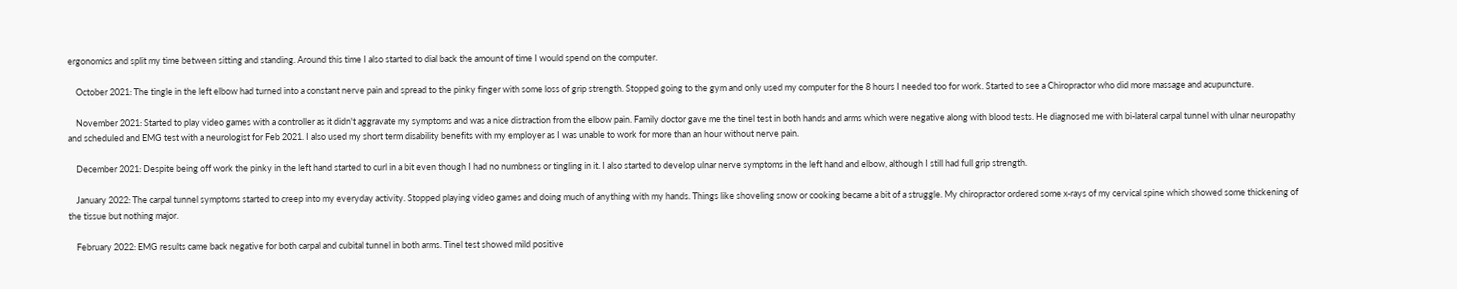ergonomics and split my time between sitting and standing. Around this time I also started to dial back the amount of time I would spend on the computer.

    October 2021: The tingle in the left elbow had turned into a constant nerve pain and spread to the pinky finger with some loss of grip strength. Stopped going to the gym and only used my computer for the 8 hours I needed too for work. Started to see a Chiropractor who did more massage and acupuncture.

    November 2021: Started to play video games with a controller as it didn't aggravate my symptoms and was a nice distraction from the elbow pain. Family doctor gave me the tinel test in both hands and arms which were negative along with blood tests. He diagnosed me with bi-lateral carpal tunnel with ulnar neuropathy and scheduled and EMG test with a neurologist for Feb 2021. I also used my short term disability benefits with my employer as I was unable to work for more than an hour without nerve pain.

    December 2021: Despite being off work the pinky in the left hand started to curl in a bit even though I had no numbness or tingling in it. I also started to develop ulnar nerve symptoms in the left hand and elbow, although I still had full grip strength.

    January 2022: The carpal tunnel symptoms started to creep into my everyday activity. Stopped playing video games and doing much of anything with my hands. Things like shoveling snow or cooking became a bit of a struggle. My chiropractor ordered some x-rays of my cervical spine which showed some thickening of the tissue but nothing major.

    February 2022: EMG results came back negative for both carpal and cubital tunnel in both arms. Tinel test showed mild positive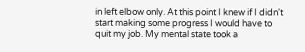in left elbow only. At this point I knew if I didn't start making some progress I would have to quit my job. My mental state took a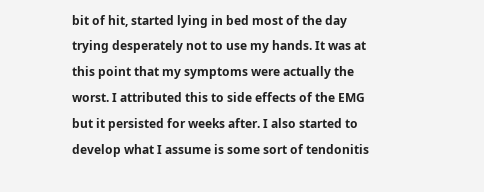bit of hit, started lying in bed most of the day trying desperately not to use my hands. It was at this point that my symptoms were actually the worst. I attributed this to side effects of the EMG but it persisted for weeks after. I also started to develop what I assume is some sort of tendonitis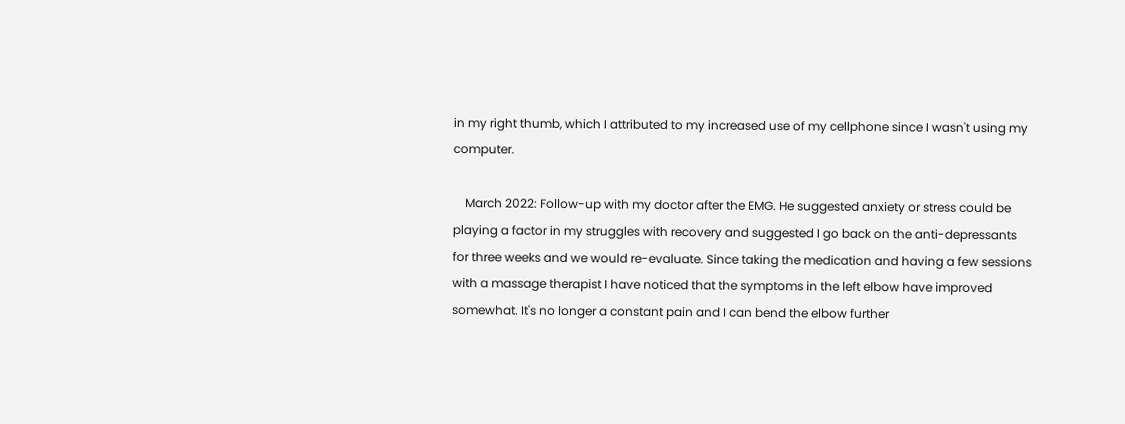in my right thumb, which I attributed to my increased use of my cellphone since I wasn't using my computer.

    March 2022: Follow-up with my doctor after the EMG. He suggested anxiety or stress could be playing a factor in my struggles with recovery and suggested I go back on the anti-depressants for three weeks and we would re-evaluate. Since taking the medication and having a few sessions with a massage therapist I have noticed that the symptoms in the left elbow have improved somewhat. It's no longer a constant pain and I can bend the elbow further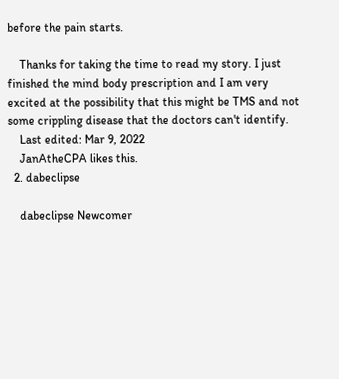before the pain starts.

    Thanks for taking the time to read my story. I just finished the mind body prescription and I am very excited at the possibility that this might be TMS and not some crippling disease that the doctors can't identify.
    Last edited: Mar 9, 2022
    JanAtheCPA likes this.
  2. dabeclipse

    dabeclipse Newcomer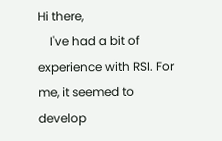Hi there,
    I've had a bit of experience with RSI. For me, it seemed to develop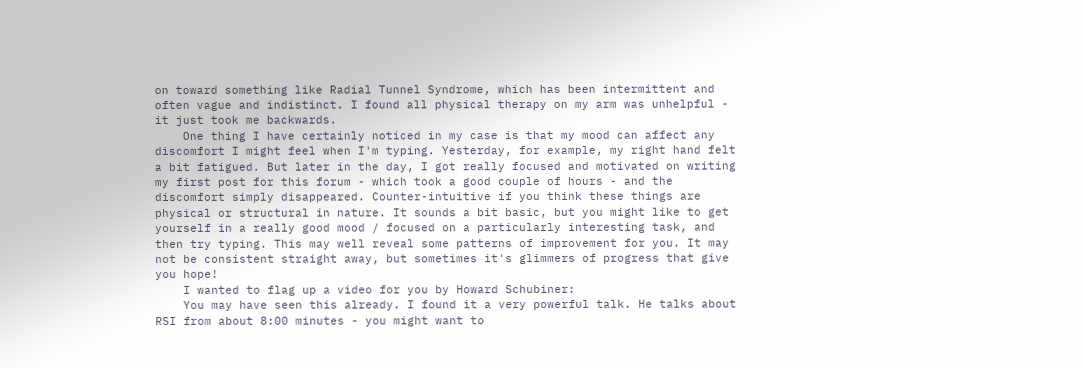on toward something like Radial Tunnel Syndrome, which has been intermittent and often vague and indistinct. I found all physical therapy on my arm was unhelpful - it just took me backwards.
    One thing I have certainly noticed in my case is that my mood can affect any discomfort I might feel when I'm typing. Yesterday, for example, my right hand felt a bit fatigued. But later in the day, I got really focused and motivated on writing my first post for this forum - which took a good couple of hours - and the discomfort simply disappeared. Counter-intuitive if you think these things are physical or structural in nature. It sounds a bit basic, but you might like to get yourself in a really good mood / focused on a particularly interesting task, and then try typing. This may well reveal some patterns of improvement for you. It may not be consistent straight away, but sometimes it's glimmers of progress that give you hope!
    I wanted to flag up a video for you by Howard Schubiner:
    You may have seen this already. I found it a very powerful talk. He talks about RSI from about 8:00 minutes - you might want to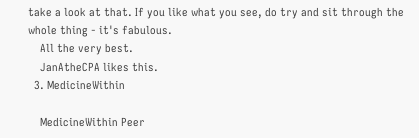take a look at that. If you like what you see, do try and sit through the whole thing - it's fabulous.
    All the very best.
    JanAtheCPA likes this.
  3. MedicineWithin

    MedicineWithin Peer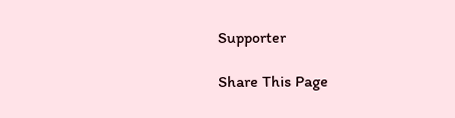Supporter

Share This Page